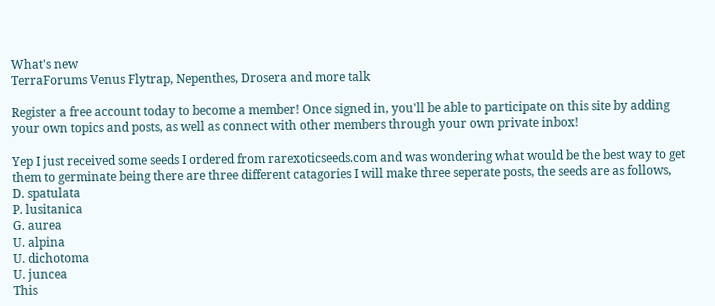What's new
TerraForums Venus Flytrap, Nepenthes, Drosera and more talk

Register a free account today to become a member! Once signed in, you'll be able to participate on this site by adding your own topics and posts, as well as connect with other members through your own private inbox!

Yep I just received some seeds I ordered from rarexoticseeds.com and was wondering what would be the best way to get them to germinate being there are three different catagories I will make three seperate posts, the seeds are as follows,
D. spatulata
P. lusitanica
G. aurea
U. alpina
U. dichotoma
U. juncea
This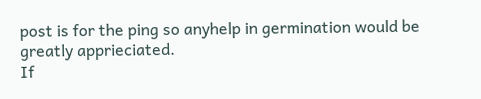post is for the ping so anyhelp in germination would be greatly apprieciated.
If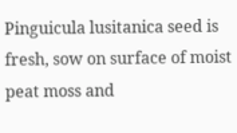Pinguicula lusitanica seed is fresh, sow on surface of moist peat moss and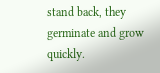stand back, they germinate and grow quickly.